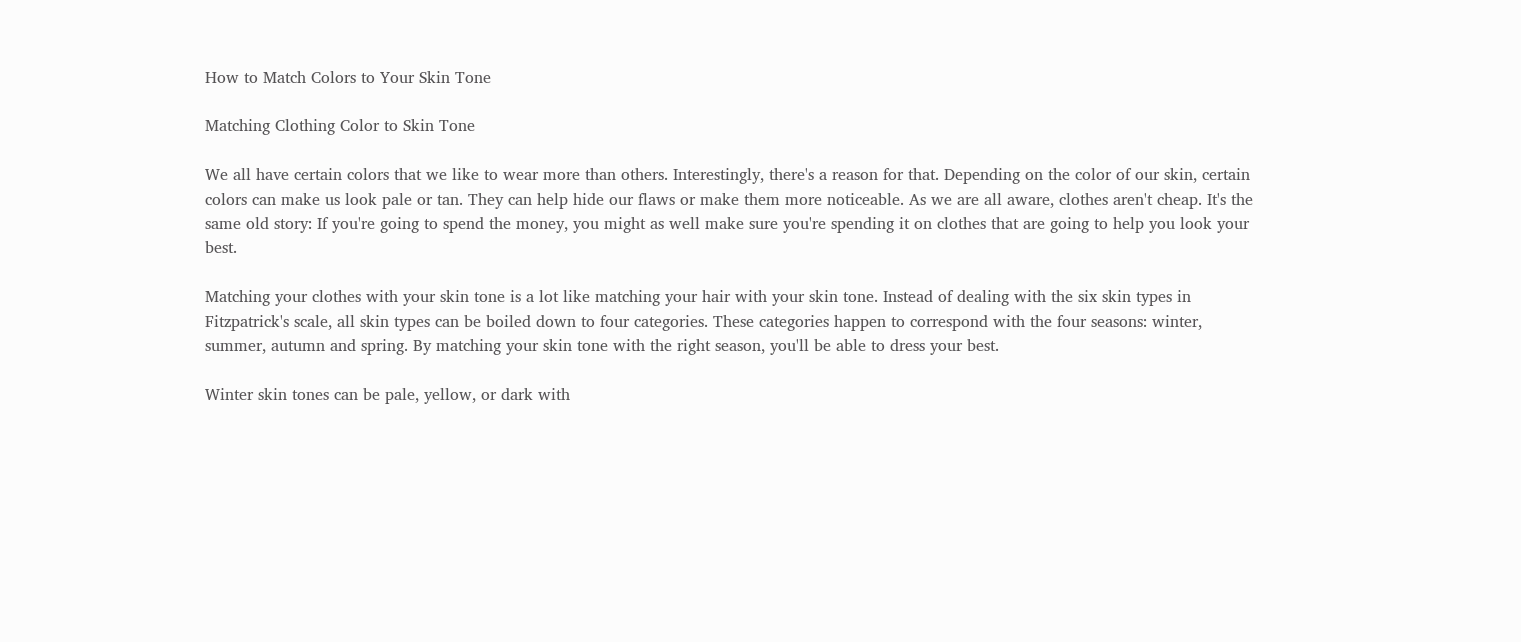How to Match Colors to Your Skin Tone

Matching Clothing Color to Skin Tone

We all have certain colors that we like to wear more than others. Interestingly, there's a reason for that. Depending on the color of our skin, certain colors can make us look pale or tan. They can help hide our flaws or make them more noticeable. As we are all aware, clothes aren't cheap. It's the same old story: If you're going to spend the money, you might as well make sure you're spending it on clothes that are going to help you look your best.

Matching your clothes with your skin tone is a lot like matching your hair with your skin tone. Instead of dealing with the six skin types in Fitzpatrick's scale, all skin types can be boiled down to four categories. These categories happen to correspond with the four seasons: winter, summer, autumn and spring. By matching your skin tone with the right season, you'll be able to dress your best.

Winter skin tones can be pale, yellow, or dark with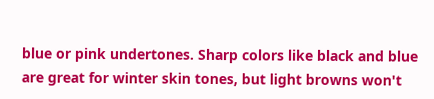blue or pink undertones. Sharp colors like black and blue are great for winter skin tones, but light browns won't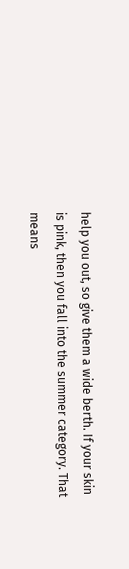help you out, so give them a wide berth. If your skin is pink, then you fall into the summer category. That means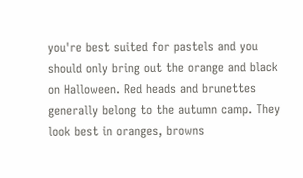you're best suited for pastels and you should only bring out the orange and black on Halloween. Red heads and brunettes generally belong to the autumn camp. They look best in oranges, browns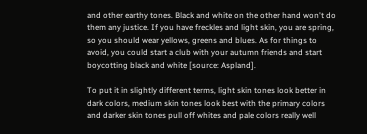and other earthy tones. Black and white on the other hand won't do them any justice. If you have freckles and light skin, you are spring, so you should wear yellows, greens and blues. As for things to avoid, you could start a club with your autumn friends and start boycotting black and white [source: Aspland].

To put it in slightly different terms, light skin tones look better in dark colors, medium skin tones look best with the primary colors and darker skin tones pull off whites and pale colors really well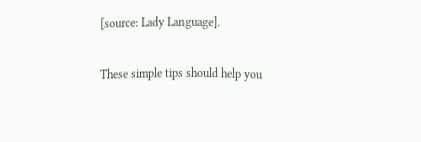[source: Lady Language].

These simple tips should help you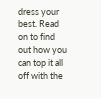dress your best. Read on to find out how you can top it all off with the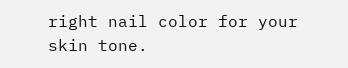right nail color for your skin tone.